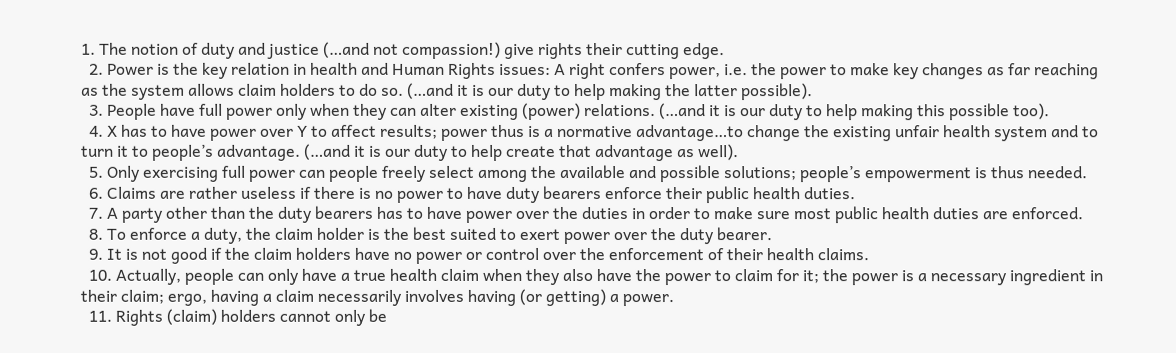1. The notion of duty and justice (…and not compassion!) give rights their cutting edge.
  2. Power is the key relation in health and Human Rights issues: A right confers power, i.e. the power to make key changes as far reaching as the system allows claim holders to do so. (…and it is our duty to help making the latter possible).
  3. People have full power only when they can alter existing (power) relations. (…and it is our duty to help making this possible too).
  4. X has to have power over Y to affect results; power thus is a normative advantage…to change the existing unfair health system and to turn it to people’s advantage. (…and it is our duty to help create that advantage as well).
  5. Only exercising full power can people freely select among the available and possible solutions; people’s empowerment is thus needed.
  6. Claims are rather useless if there is no power to have duty bearers enforce their public health duties.
  7. A party other than the duty bearers has to have power over the duties in order to make sure most public health duties are enforced.
  8. To enforce a duty, the claim holder is the best suited to exert power over the duty bearer.
  9. It is not good if the claim holders have no power or control over the enforcement of their health claims.
  10. Actually, people can only have a true health claim when they also have the power to claim for it; the power is a necessary ingredient in their claim; ergo, having a claim necessarily involves having (or getting) a power.
  11. Rights (claim) holders cannot only be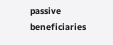passive beneficiaries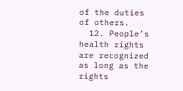of the duties of others.
  12. People’s health rights are recognized as long as the rights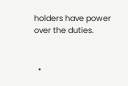holders have power over the duties.


  •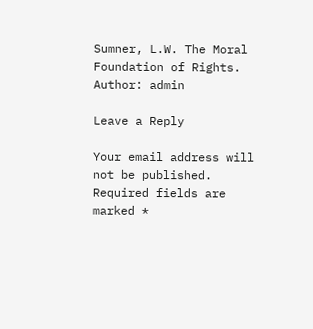Sumner, L.W. The Moral Foundation of Rights.
Author: admin

Leave a Reply

Your email address will not be published. Required fields are marked *